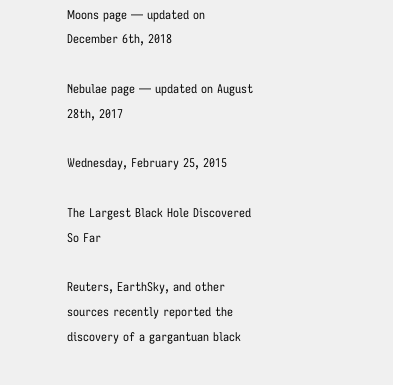Moons page — updated on December 6th, 2018

Nebulae page — updated on August 28th, 2017

Wednesday, February 25, 2015

The Largest Black Hole Discovered So Far

Reuters, EarthSky, and other sources recently reported the discovery of a gargantuan black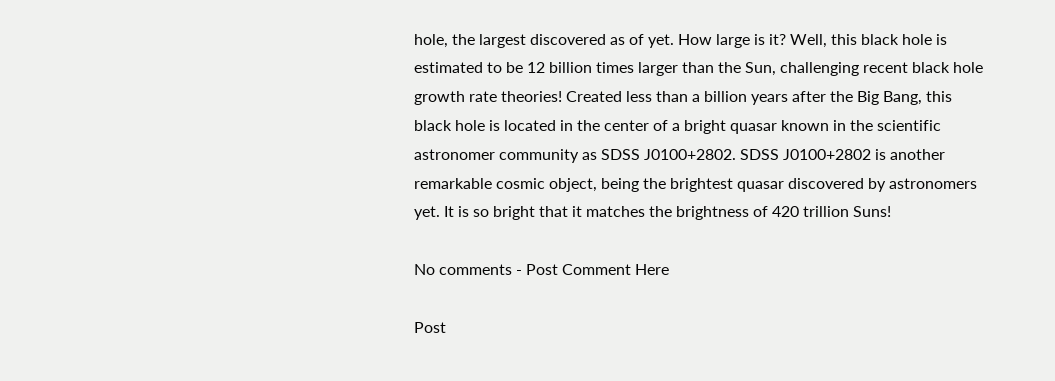hole, the largest discovered as of yet. How large is it? Well, this black hole is estimated to be 12 billion times larger than the Sun, challenging recent black hole growth rate theories! Created less than a billion years after the Big Bang, this black hole is located in the center of a bright quasar known in the scientific astronomer community as SDSS J0100+2802. SDSS J0100+2802 is another remarkable cosmic object, being the brightest quasar discovered by astronomers yet. It is so bright that it matches the brightness of 420 trillion Suns!

No comments - Post Comment Here

Post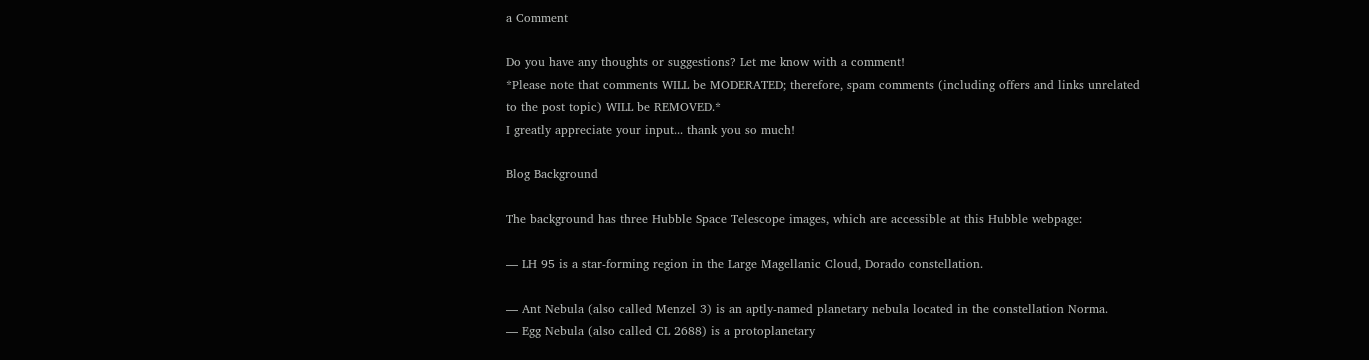a Comment

Do you have any thoughts or suggestions? Let me know with a comment!
*Please note that comments WILL be MODERATED; therefore, spam comments (including offers and links unrelated to the post topic) WILL be REMOVED.*
I greatly appreciate your input... thank you so much!

Blog Background

The background has three Hubble Space Telescope images, which are accessible at this Hubble webpage:

— LH 95 is a star-forming region in the Large Magellanic Cloud, Dorado constellation.

— Ant Nebula (also called Menzel 3) is an aptly-named planetary nebula located in the constellation Norma.
— Egg Nebula (also called CL 2688) is a protoplanetary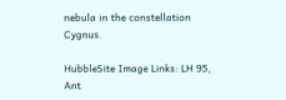nebula in the constellation Cygnus.

HubbleSite Image Links: LH 95, Ant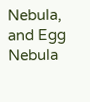Nebula, and Egg Nebula